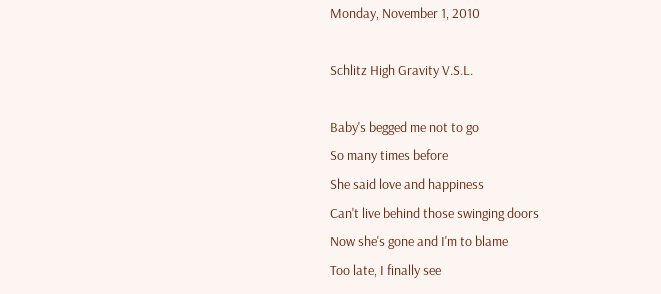Monday, November 1, 2010

Schlitz High Gravity V.S.L.

Baby's begged me not to go
So many times before
She said love and happiness
Can't live behind those swinging doors
Now she's gone and I'm to blame
Too late, I finally see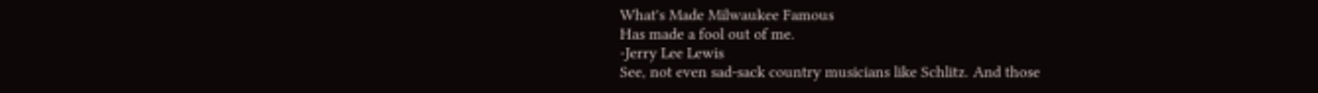What's Made Milwaukee Famous
Has made a fool out of me.
-Jerry Lee Lewis
See, not even sad-sack country musicians like Schlitz. And those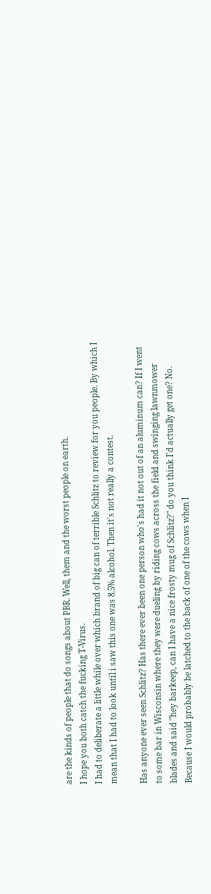are the kinds of people that do songs about PBR. Well, them and the worst people on earth.
I hope you both catch the fucking T-Virus.
I had to deliberate a little while over which brand of big can of terrible Schlitz to review for you people. By which I mean that I had to look until i saw this one was 8.5% alcohol. Then it's not really a contest.

Has anyone ever seen Schlitz? Has there ever been one person who's had it not out of an aluminum can? If I went to some bar in Wisconsin where they were dueling by riding cows across the field and swinging lawnmower blades and said "hey barkeep, can I have a nice frosty mug of Schlitz?" do you think I'd actually get one? No. Because I would probably be latched to the back of one of the cows when I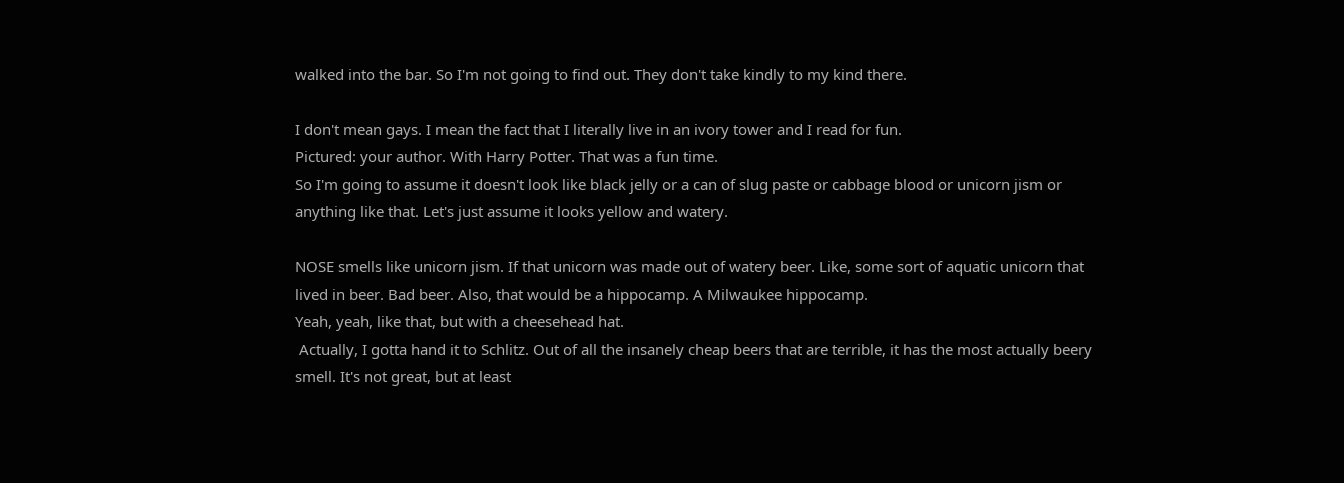walked into the bar. So I'm not going to find out. They don't take kindly to my kind there.

I don't mean gays. I mean the fact that I literally live in an ivory tower and I read for fun.
Pictured: your author. With Harry Potter. That was a fun time.
So I'm going to assume it doesn't look like black jelly or a can of slug paste or cabbage blood or unicorn jism or anything like that. Let's just assume it looks yellow and watery.

NOSE smells like unicorn jism. If that unicorn was made out of watery beer. Like, some sort of aquatic unicorn that lived in beer. Bad beer. Also, that would be a hippocamp. A Milwaukee hippocamp.
Yeah, yeah, like that, but with a cheesehead hat.
 Actually, I gotta hand it to Schlitz. Out of all the insanely cheap beers that are terrible, it has the most actually beery smell. It's not great, but at least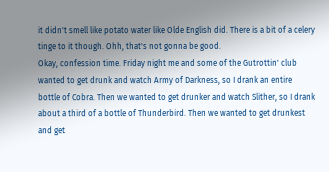it didn't smell like potato water like Olde English did. There is a bit of a celery tinge to it though. Ohh, that's not gonna be good.
Okay, confession time. Friday night me and some of the Gutrottin' club wanted to get drunk and watch Army of Darkness, so I drank an entire bottle of Cobra. Then we wanted to get drunker and watch Slither, so I drank about a third of a bottle of Thunderbird. Then we wanted to get drunkest and get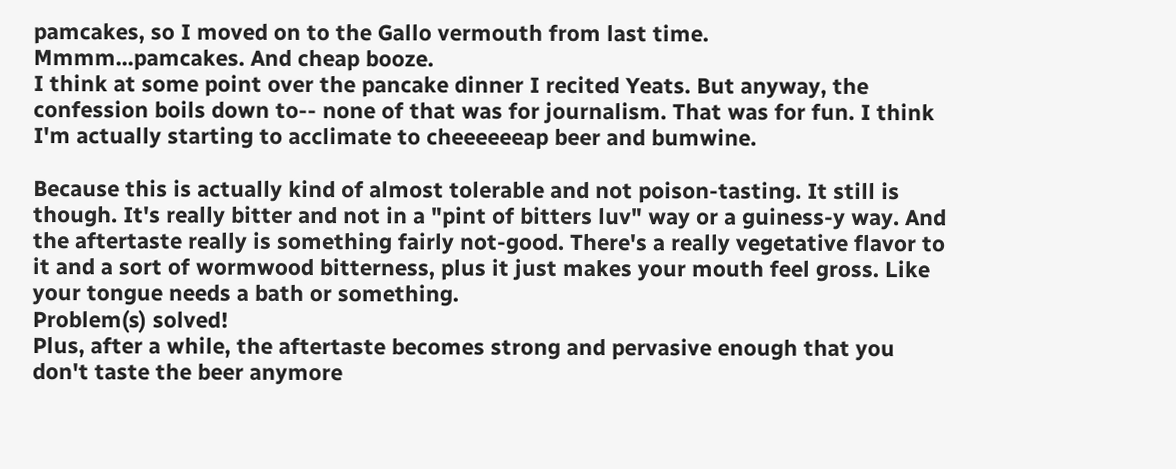pamcakes, so I moved on to the Gallo vermouth from last time.
Mmmm...pamcakes. And cheap booze.
I think at some point over the pancake dinner I recited Yeats. But anyway, the confession boils down to-- none of that was for journalism. That was for fun. I think I'm actually starting to acclimate to cheeeeeeap beer and bumwine.

Because this is actually kind of almost tolerable and not poison-tasting. It still is though. It's really bitter and not in a "pint of bitters luv" way or a guiness-y way. And the aftertaste really is something fairly not-good. There's a really vegetative flavor to it and a sort of wormwood bitterness, plus it just makes your mouth feel gross. Like your tongue needs a bath or something.
Problem(s) solved!
Plus, after a while, the aftertaste becomes strong and pervasive enough that you don't taste the beer anymore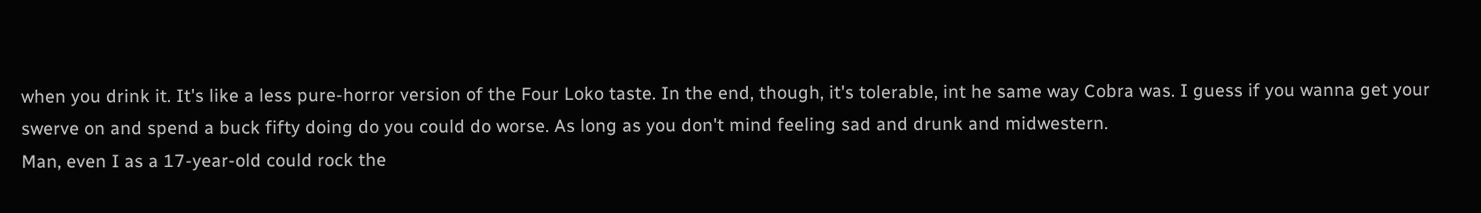when you drink it. It's like a less pure-horror version of the Four Loko taste. In the end, though, it's tolerable, int he same way Cobra was. I guess if you wanna get your swerve on and spend a buck fifty doing do you could do worse. As long as you don't mind feeling sad and drunk and midwestern.
Man, even I as a 17-year-old could rock the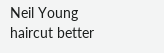Neil Young haircut better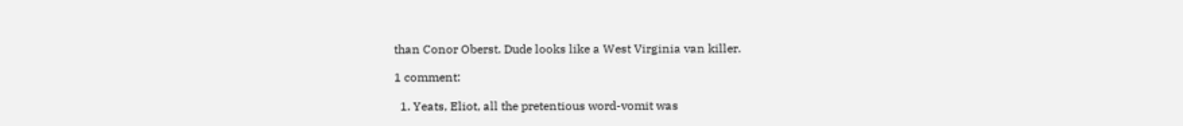than Conor Oberst. Dude looks like a West Virginia van killer.

1 comment:

  1. Yeats, Eliot, all the pretentious word-vomit was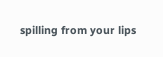spilling from your lips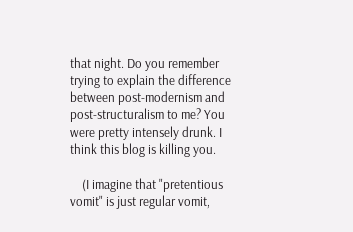that night. Do you remember trying to explain the difference between post-modernism and post-structuralism to me? You were pretty intensely drunk. I think this blog is killing you.

    (I imagine that "pretentious vomit" is just regular vomit,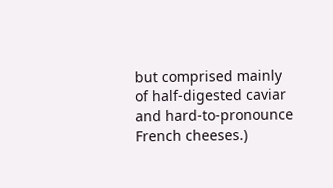but comprised mainly of half-digested caviar and hard-to-pronounce French cheeses.)